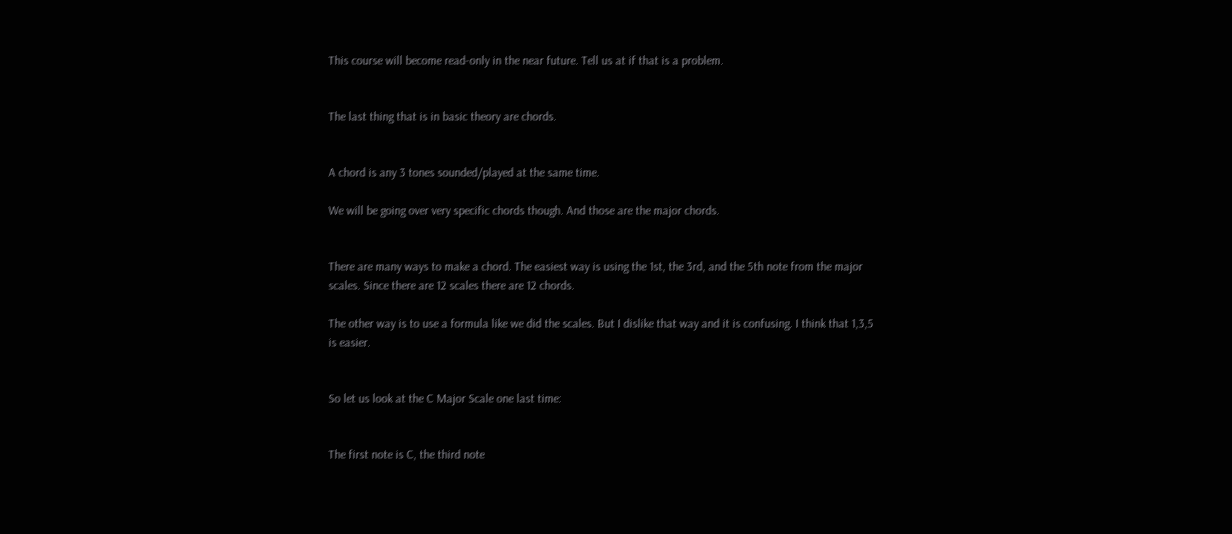This course will become read-only in the near future. Tell us at if that is a problem.


The last thing that is in basic theory are chords.


A chord is any 3 tones sounded/played at the same time.

We will be going over very specific chords though. And those are the major chords.


There are many ways to make a chord. The easiest way is using the 1st, the 3rd, and the 5th note from the major scales. Since there are 12 scales there are 12 chords.

The other way is to use a formula like we did the scales. But I dislike that way and it is confusing. I think that 1,3,5 is easier.


So let us look at the C Major Scale one last time:


The first note is C, the third note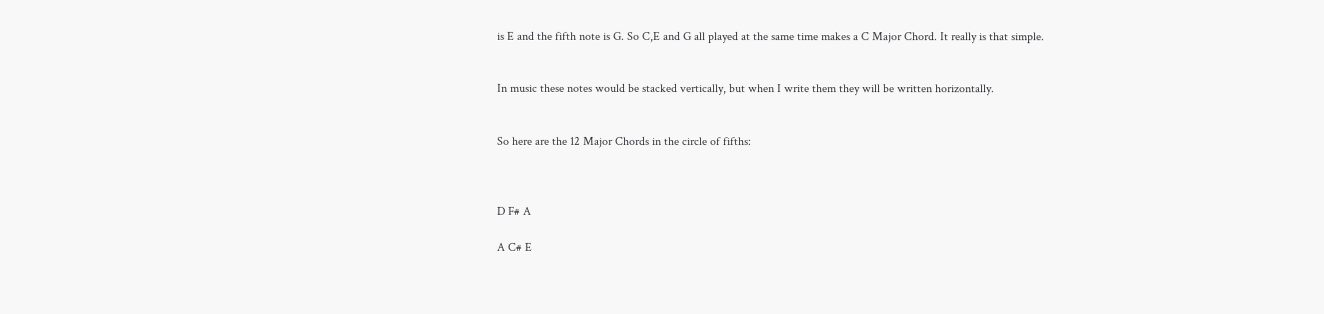is E and the fifth note is G. So C,E and G all played at the same time makes a C Major Chord. It really is that simple.


In music these notes would be stacked vertically, but when I write them they will be written horizontally.


So here are the 12 Major Chords in the circle of fifths:



D F# A

A C# E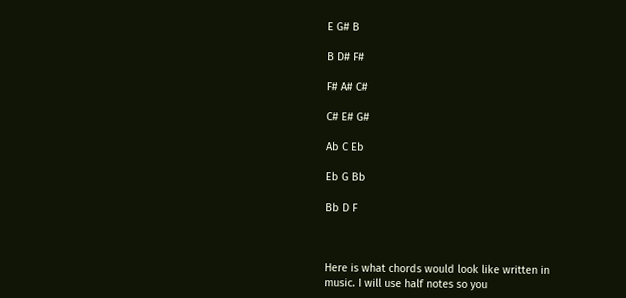E G# B

B D# F#

F# A# C#

C# E# G#

Ab C Eb

Eb G Bb

Bb D F



Here is what chords would look like written in music. I will use half notes so you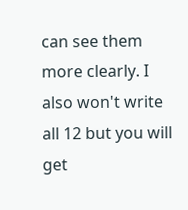can see them more clearly. I also won't write all 12 but you will get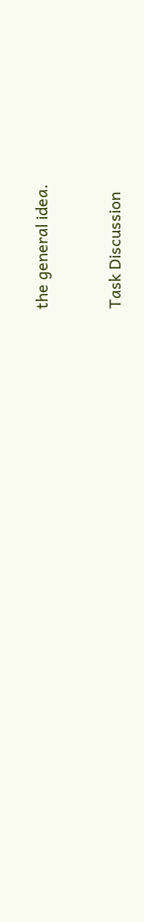the general idea.


Task Discussion